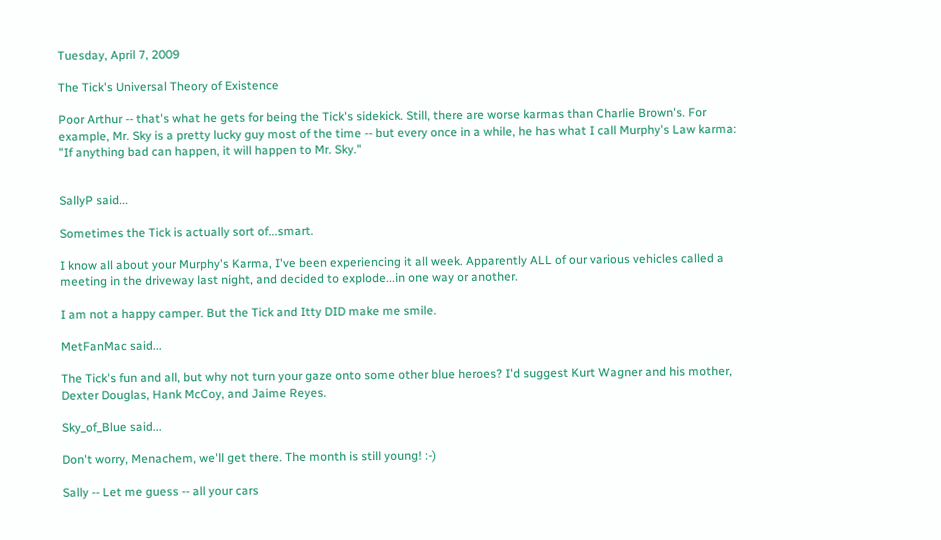Tuesday, April 7, 2009

The Tick's Universal Theory of Existence

Poor Arthur -- that's what he gets for being the Tick's sidekick. Still, there are worse karmas than Charlie Brown's. For example, Mr. Sky is a pretty lucky guy most of the time -- but every once in a while, he has what I call Murphy's Law karma: "If anything bad can happen, it will happen to Mr. Sky."


SallyP said...

Sometimes the Tick is actually sort of...smart.

I know all about your Murphy's Karma, I've been experiencing it all week. Apparently ALL of our various vehicles called a meeting in the driveway last night, and decided to explode...in one way or another.

I am not a happy camper. But the Tick and Itty DID make me smile.

MetFanMac said...

The Tick's fun and all, but why not turn your gaze onto some other blue heroes? I'd suggest Kurt Wagner and his mother, Dexter Douglas, Hank McCoy, and Jaime Reyes.

Sky_of_Blue said...

Don't worry, Menachem, we'll get there. The month is still young! :-)

Sally -- Let me guess -- all your cars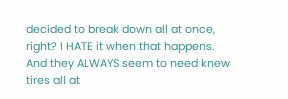decided to break down all at once, right? I HATE it when that happens. And they ALWAYS seem to need knew tires all at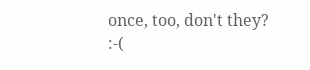once, too, don't they? :-(